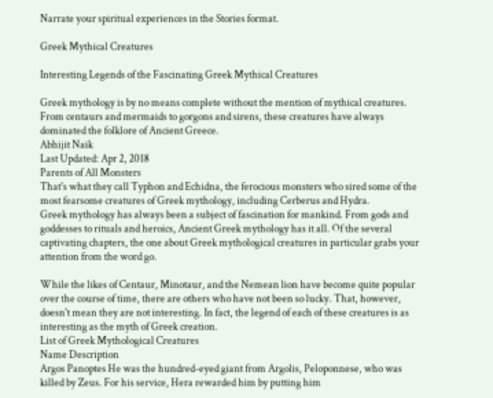Narrate your spiritual experiences in the Stories format.

Greek Mythical Creatures

Interesting Legends of the Fascinating Greek Mythical Creatures

Greek mythology is by no means complete without the mention of mythical creatures. From centaurs and mermaids to gorgons and sirens, these creatures have always dominated the folklore of Ancient Greece.
Abhijit Naik
Last Updated: Apr 2, 2018
Parents of All Monsters
That's what they call Typhon and Echidna, the ferocious monsters who sired some of the most fearsome creatures of Greek mythology, including Cerberus and Hydra.
Greek mythology has always been a subject of fascination for mankind. From gods and goddesses to rituals and heroics, Ancient Greek mythology has it all. Of the several captivating chapters, the one about Greek mythological creatures in particular grabs your attention from the word go.

While the likes of Centaur, Minotaur, and the Nemean lion have become quite popular over the course of time, there are others who have not been so lucky. That, however, doesn't mean they are not interesting. In fact, the legend of each of these creatures is as interesting as the myth of Greek creation.
List of Greek Mythological Creatures
Name Description
Argos Panoptes He was the hundred-eyed giant from Argolis, Peloponnese, who was killed by Zeus. For his service, Hera rewarded him by putting him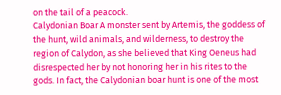on the tail of a peacock.
Calydonian Boar A monster sent by Artemis, the goddess of the hunt, wild animals, and wilderness, to destroy the region of Calydon, as she believed that King Oeneus had disrespected her by not honoring her in his rites to the gods. In fact, the Calydonian boar hunt is one of the most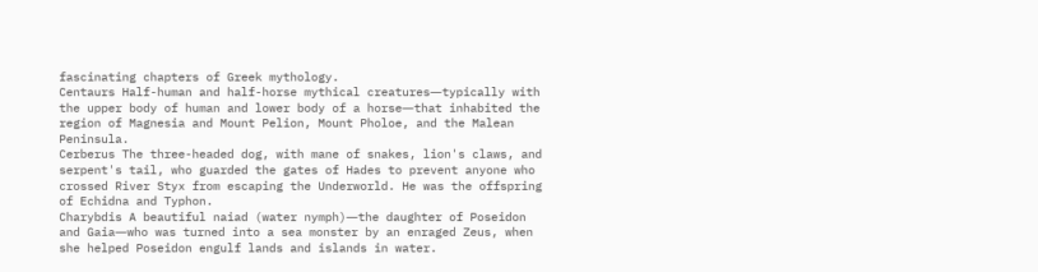fascinating chapters of Greek mythology.
Centaurs Half-human and half-horse mythical creatures―typically with the upper body of human and lower body of a horse―that inhabited the region of Magnesia and Mount Pelion, Mount Pholoe, and the Malean Peninsula.
Cerberus The three-headed dog, with mane of snakes, lion's claws, and serpent's tail, who guarded the gates of Hades to prevent anyone who crossed River Styx from escaping the Underworld. He was the offspring of Echidna and Typhon.
Charybdis A beautiful naiad (water nymph)―the daughter of Poseidon and Gaia―who was turned into a sea monster by an enraged Zeus, when she helped Poseidon engulf lands and islands in water.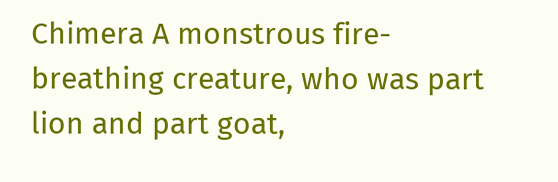Chimera A monstrous fire-breathing creature, who was part lion and part goat,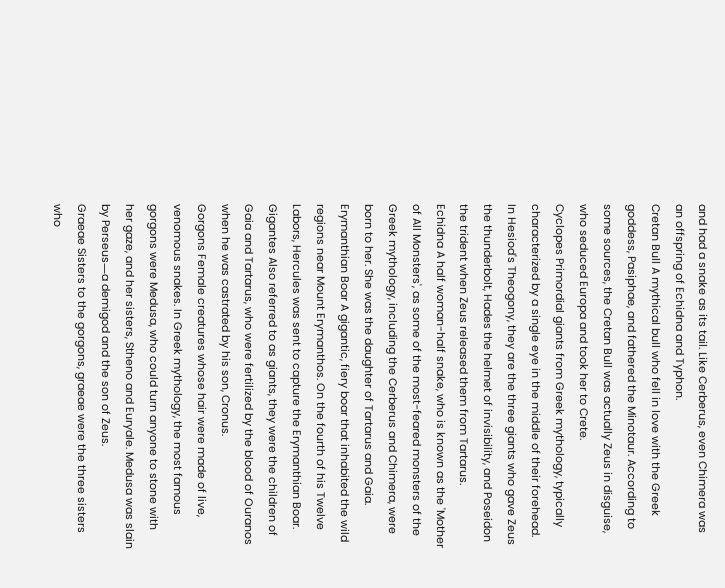and had a snake as its tail. Like Cerberus, even Chimera was an offspring of Echidna and Typhon.
Cretan Bull A mythical bull who fell in love with the Greek goddess, Pasiphae, and fathered the Minotaur. According to some sources, the Cretan Bull was actually Zeus in disguise, who seduced Europa and took her to Crete.
Cyclopes Primordial giants from Greek mythology, typically characterized by a single eye in the middle of their forehead. In Hesiod's Theogony, they are the three giants who gave Zeus the thunderbolt, Hades the helmet of invisibility, and Poseidon the trident when Zeus released them from Tartarus.
Echidna A half woman-half snake, who is known as the 'Mother of All Monsters', as some of the most-feared monsters of the Greek mythology, including the Cerberus and Chimera, were born to her. She was the daughter of Tartarus and Gaia.
Erymanthian Boar A gigantic, fiery boar that inhabited the wild regions near Mount Erymanthos. On the fourth of his Twelve Labors, Hercules was sent to capture the Erymanthian Boar.
Gigantes Also referred to as giants, they were the children of Gaia and Tartarus, who were fertilized by the blood of Ouranos when he was castrated by his son, Cronus.
Gorgons Female creatures whose hair were made of live, venomous snakes. In Greek mythology, the most famous gorgons were Medusa, who could turn anyone to stone with her gaze, and her sisters, Stheno and Euryale. Medusa was slain by Perseus―a demigod and the son of Zeus.
Graeae Sisters to the gorgons, graeae were the three sisters who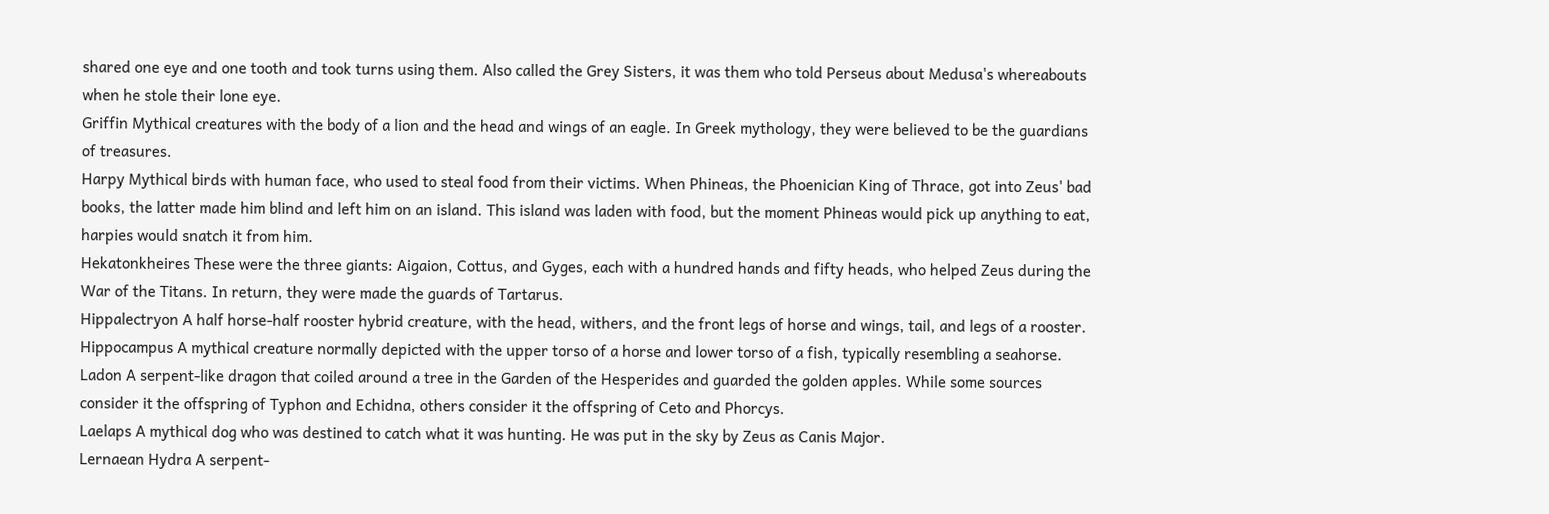shared one eye and one tooth and took turns using them. Also called the Grey Sisters, it was them who told Perseus about Medusa's whereabouts when he stole their lone eye.
Griffin Mythical creatures with the body of a lion and the head and wings of an eagle. In Greek mythology, they were believed to be the guardians of treasures.
Harpy Mythical birds with human face, who used to steal food from their victims. When Phineas, the Phoenician King of Thrace, got into Zeus' bad books, the latter made him blind and left him on an island. This island was laden with food, but the moment Phineas would pick up anything to eat, harpies would snatch it from him.
Hekatonkheires These were the three giants: Aigaion, Cottus, and Gyges, each with a hundred hands and fifty heads, who helped Zeus during the War of the Titans. In return, they were made the guards of Tartarus.
Hippalectryon A half horse-half rooster hybrid creature, with the head, withers, and the front legs of horse and wings, tail, and legs of a rooster.
Hippocampus A mythical creature normally depicted with the upper torso of a horse and lower torso of a fish, typically resembling a seahorse.
Ladon A serpent-like dragon that coiled around a tree in the Garden of the Hesperides and guarded the golden apples. While some sources consider it the offspring of Typhon and Echidna, others consider it the offspring of Ceto and Phorcys.
Laelaps A mythical dog who was destined to catch what it was hunting. He was put in the sky by Zeus as Canis Major.
Lernaean Hydra A serpent-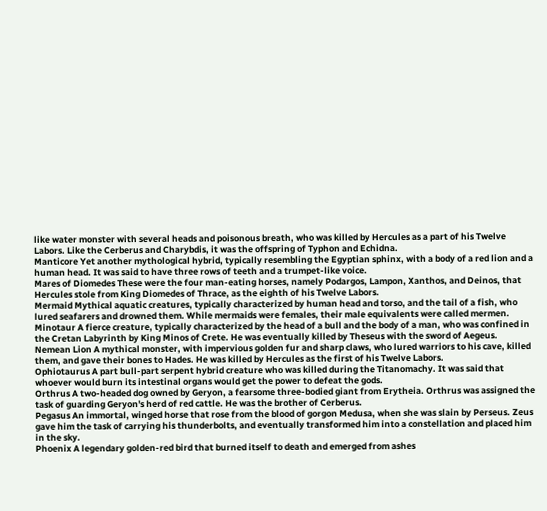like water monster with several heads and poisonous breath, who was killed by Hercules as a part of his Twelve Labors. Like the Cerberus and Charybdis, it was the offspring of Typhon and Echidna.
Manticore Yet another mythological hybrid, typically resembling the Egyptian sphinx, with a body of a red lion and a human head. It was said to have three rows of teeth and a trumpet-like voice.
Mares of Diomedes These were the four man-eating horses, namely Podargos, Lampon, Xanthos, and Deinos, that Hercules stole from King Diomedes of Thrace, as the eighth of his Twelve Labors.
Mermaid Mythical aquatic creatures, typically characterized by human head and torso, and the tail of a fish, who lured seafarers and drowned them. While mermaids were females, their male equivalents were called mermen.
Minotaur A fierce creature, typically characterized by the head of a bull and the body of a man, who was confined in the Cretan Labyrinth by King Minos of Crete. He was eventually killed by Theseus with the sword of Aegeus.
Nemean Lion A mythical monster, with impervious golden fur and sharp claws, who lured warriors to his cave, killed them, and gave their bones to Hades. He was killed by Hercules as the first of his Twelve Labors.
Ophiotaurus A part bull-part serpent hybrid creature who was killed during the Titanomachy. It was said that whoever would burn its intestinal organs would get the power to defeat the gods.
Orthrus A two-headed dog owned by Geryon, a fearsome three-bodied giant from Erytheia. Orthrus was assigned the task of guarding Geryon's herd of red cattle. He was the brother of Cerberus.
Pegasus An immortal, winged horse that rose from the blood of gorgon Medusa, when she was slain by Perseus. Zeus gave him the task of carrying his thunderbolts, and eventually transformed him into a constellation and placed him in the sky.
Phoenix A legendary golden-red bird that burned itself to death and emerged from ashes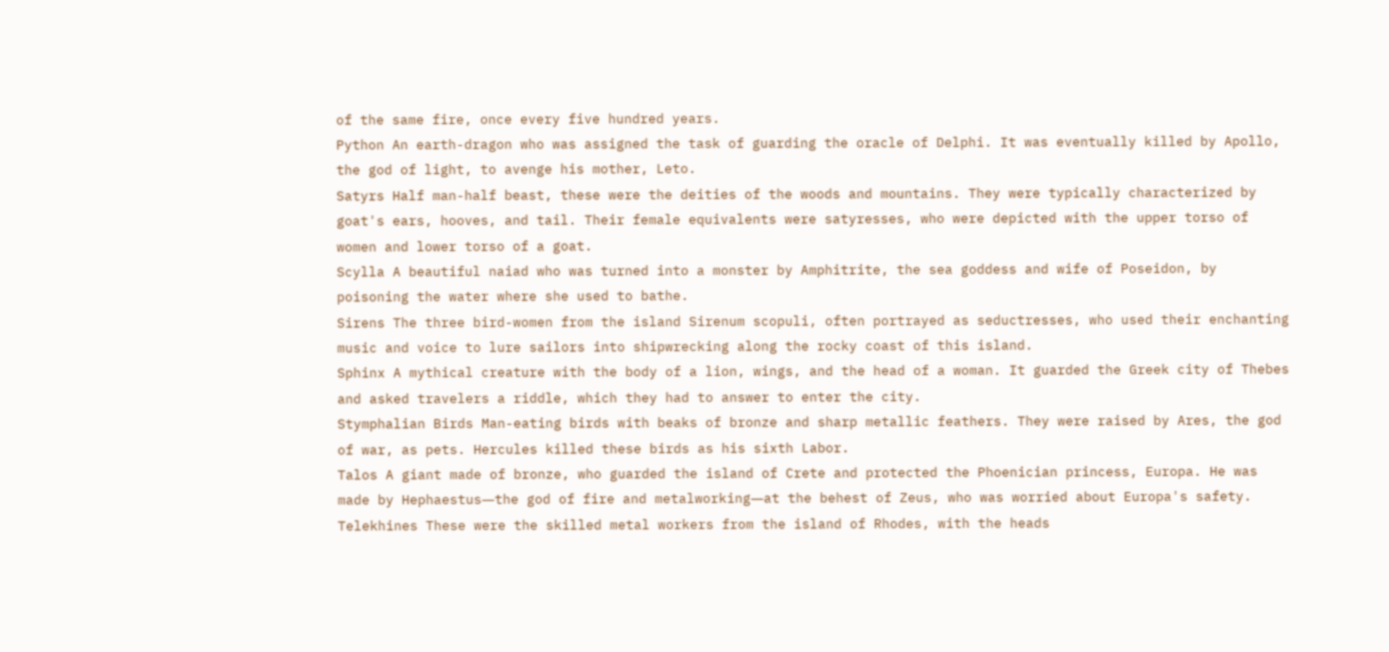of the same fire, once every five hundred years.
Python An earth-dragon who was assigned the task of guarding the oracle of Delphi. It was eventually killed by Apollo, the god of light, to avenge his mother, Leto.
Satyrs Half man-half beast, these were the deities of the woods and mountains. They were typically characterized by goat's ears, hooves, and tail. Their female equivalents were satyresses, who were depicted with the upper torso of women and lower torso of a goat.
Scylla A beautiful naiad who was turned into a monster by Amphitrite, the sea goddess and wife of Poseidon, by poisoning the water where she used to bathe.
Sirens The three bird-women from the island Sirenum scopuli, often portrayed as seductresses, who used their enchanting music and voice to lure sailors into shipwrecking along the rocky coast of this island.
Sphinx A mythical creature with the body of a lion, wings, and the head of a woman. It guarded the Greek city of Thebes and asked travelers a riddle, which they had to answer to enter the city.
Stymphalian Birds Man-eating birds with beaks of bronze and sharp metallic feathers. They were raised by Ares, the god of war, as pets. Hercules killed these birds as his sixth Labor.
Talos A giant made of bronze, who guarded the island of Crete and protected the Phoenician princess, Europa. He was made by Hephaestus―the god of fire and metalworking―at the behest of Zeus, who was worried about Europa's safety.
Telekhines These were the skilled metal workers from the island of Rhodes, with the heads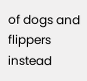of dogs and flippers instead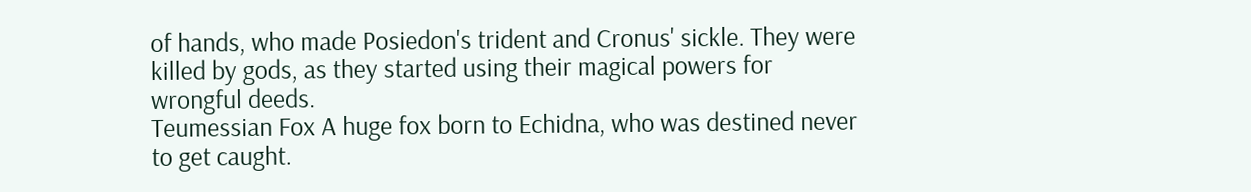of hands, who made Posiedon's trident and Cronus' sickle. They were killed by gods, as they started using their magical powers for wrongful deeds.
Teumessian Fox A huge fox born to Echidna, who was destined never to get caught.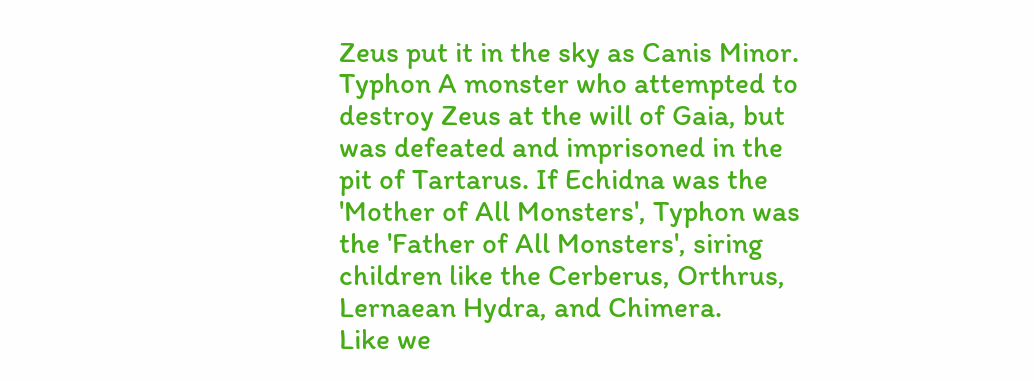Zeus put it in the sky as Canis Minor.
Typhon A monster who attempted to destroy Zeus at the will of Gaia, but was defeated and imprisoned in the pit of Tartarus. If Echidna was the 'Mother of All Monsters', Typhon was the 'Father of All Monsters', siring children like the Cerberus, Orthrus, Lernaean Hydra, and Chimera.
Like we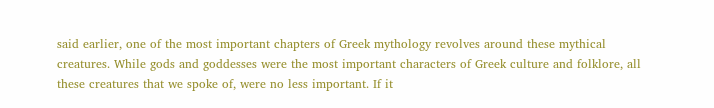said earlier, one of the most important chapters of Greek mythology revolves around these mythical creatures. While gods and goddesses were the most important characters of Greek culture and folklore, all these creatures that we spoke of, were no less important. If it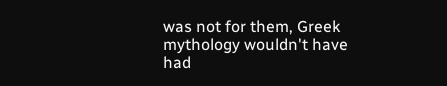was not for them, Greek mythology wouldn't have had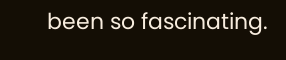been so fascinating.